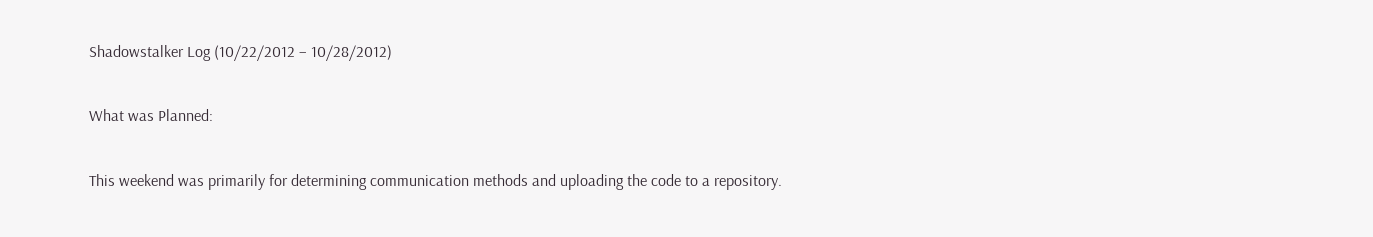Shadowstalker Log (10/22/2012 – 10/28/2012)

What was Planned:

This weekend was primarily for determining communication methods and uploading the code to a repository.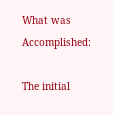What was Accomplished:

The initial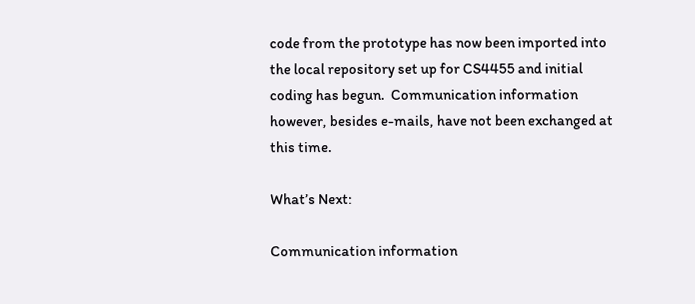code from the prototype has now been imported into the local repository set up for CS4455 and initial coding has begun.  Communication information however, besides e-mails, have not been exchanged at this time.

What’s Next:

Communication information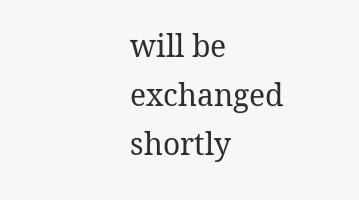will be exchanged shortly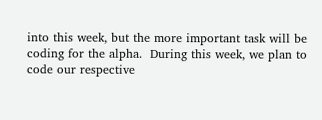into this week, but the more important task will be coding for the alpha.  During this week, we plan to code our respective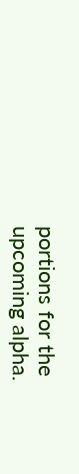portions for the upcoming alpha.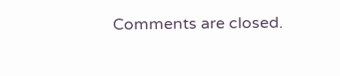Comments are closed.